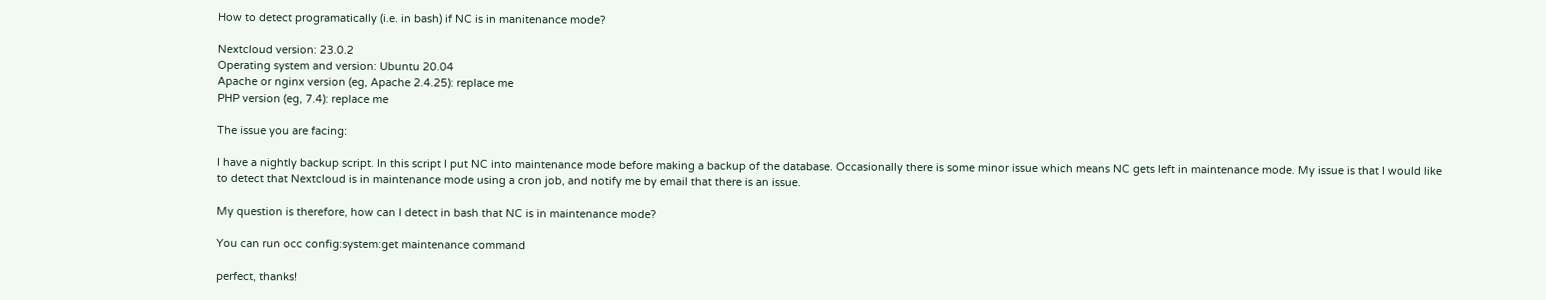How to detect programatically (i.e. in bash) if NC is in manitenance mode?

Nextcloud version: 23.0.2
Operating system and version: Ubuntu 20.04
Apache or nginx version (eg, Apache 2.4.25): replace me
PHP version (eg, 7.4): replace me

The issue you are facing:

I have a nightly backup script. In this script I put NC into maintenance mode before making a backup of the database. Occasionally there is some minor issue which means NC gets left in maintenance mode. My issue is that I would like to detect that Nextcloud is in maintenance mode using a cron job, and notify me by email that there is an issue.

My question is therefore, how can I detect in bash that NC is in maintenance mode?

You can run occ config:system:get maintenance command

perfect, thanks!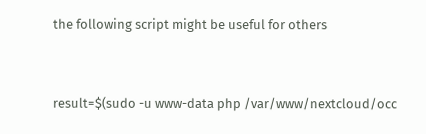the following script might be useful for others


result=$(sudo -u www-data php /var/www/nextcloud/occ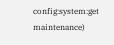config:system:get maintenance)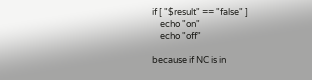if [ "$result" == "false" ]
    echo "on"
    echo "off"

because if NC is in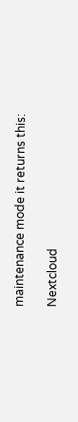maintenance mode it returns this:

Nextcloud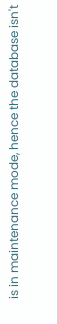is in maintenance mode, hence the database isn't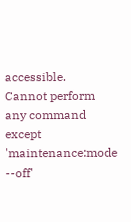accessible.
Cannot perform any command except 'maintenance:mode --off'